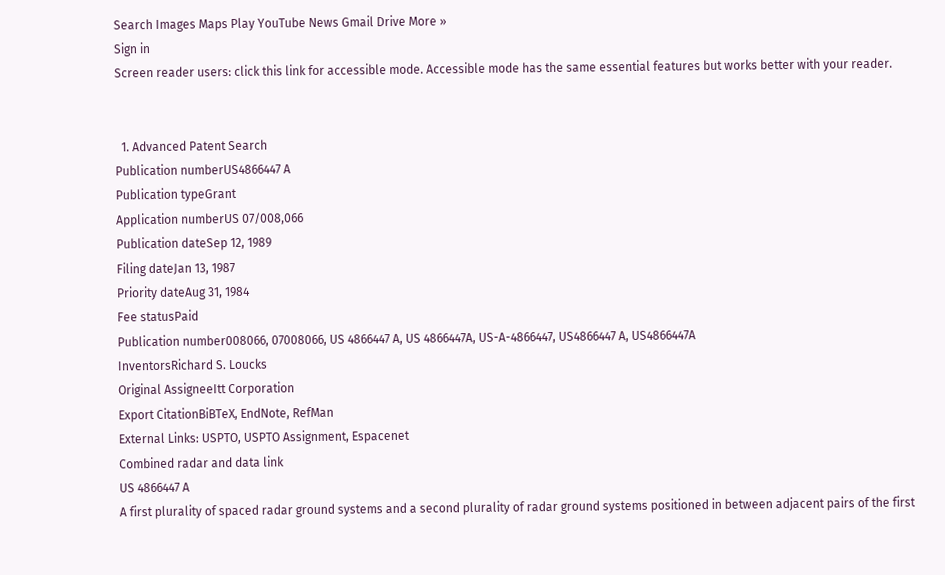Search Images Maps Play YouTube News Gmail Drive More »
Sign in
Screen reader users: click this link for accessible mode. Accessible mode has the same essential features but works better with your reader.


  1. Advanced Patent Search
Publication numberUS4866447 A
Publication typeGrant
Application numberUS 07/008,066
Publication dateSep 12, 1989
Filing dateJan 13, 1987
Priority dateAug 31, 1984
Fee statusPaid
Publication number008066, 07008066, US 4866447 A, US 4866447A, US-A-4866447, US4866447 A, US4866447A
InventorsRichard S. Loucks
Original AssigneeItt Corporation
Export CitationBiBTeX, EndNote, RefMan
External Links: USPTO, USPTO Assignment, Espacenet
Combined radar and data link
US 4866447 A
A first plurality of spaced radar ground systems and a second plurality of radar ground systems positioned in between adjacent pairs of the first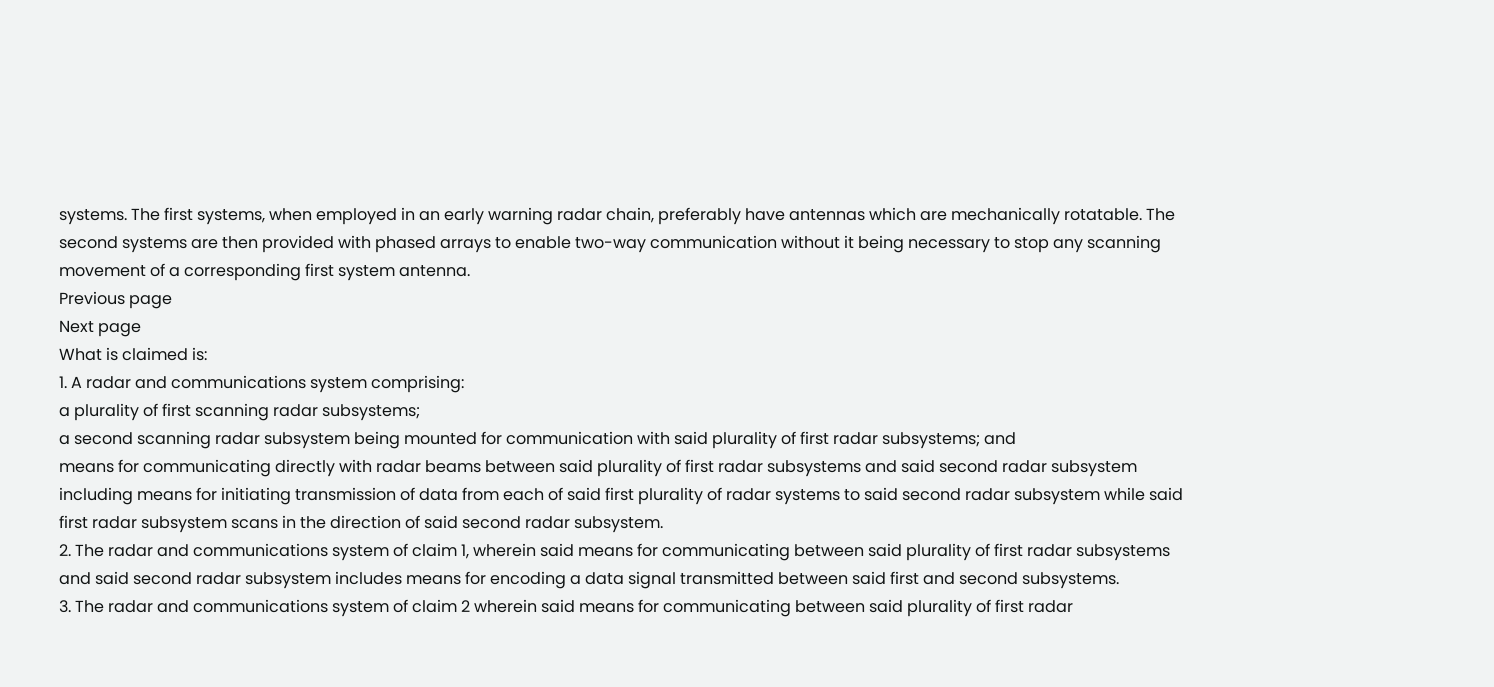systems. The first systems, when employed in an early warning radar chain, preferably have antennas which are mechanically rotatable. The second systems are then provided with phased arrays to enable two-way communication without it being necessary to stop any scanning movement of a corresponding first system antenna.
Previous page
Next page
What is claimed is:
1. A radar and communications system comprising:
a plurality of first scanning radar subsystems;
a second scanning radar subsystem being mounted for communication with said plurality of first radar subsystems; and
means for communicating directly with radar beams between said plurality of first radar subsystems and said second radar subsystem including means for initiating transmission of data from each of said first plurality of radar systems to said second radar subsystem while said first radar subsystem scans in the direction of said second radar subsystem.
2. The radar and communications system of claim 1, wherein said means for communicating between said plurality of first radar subsystems and said second radar subsystem includes means for encoding a data signal transmitted between said first and second subsystems.
3. The radar and communications system of claim 2 wherein said means for communicating between said plurality of first radar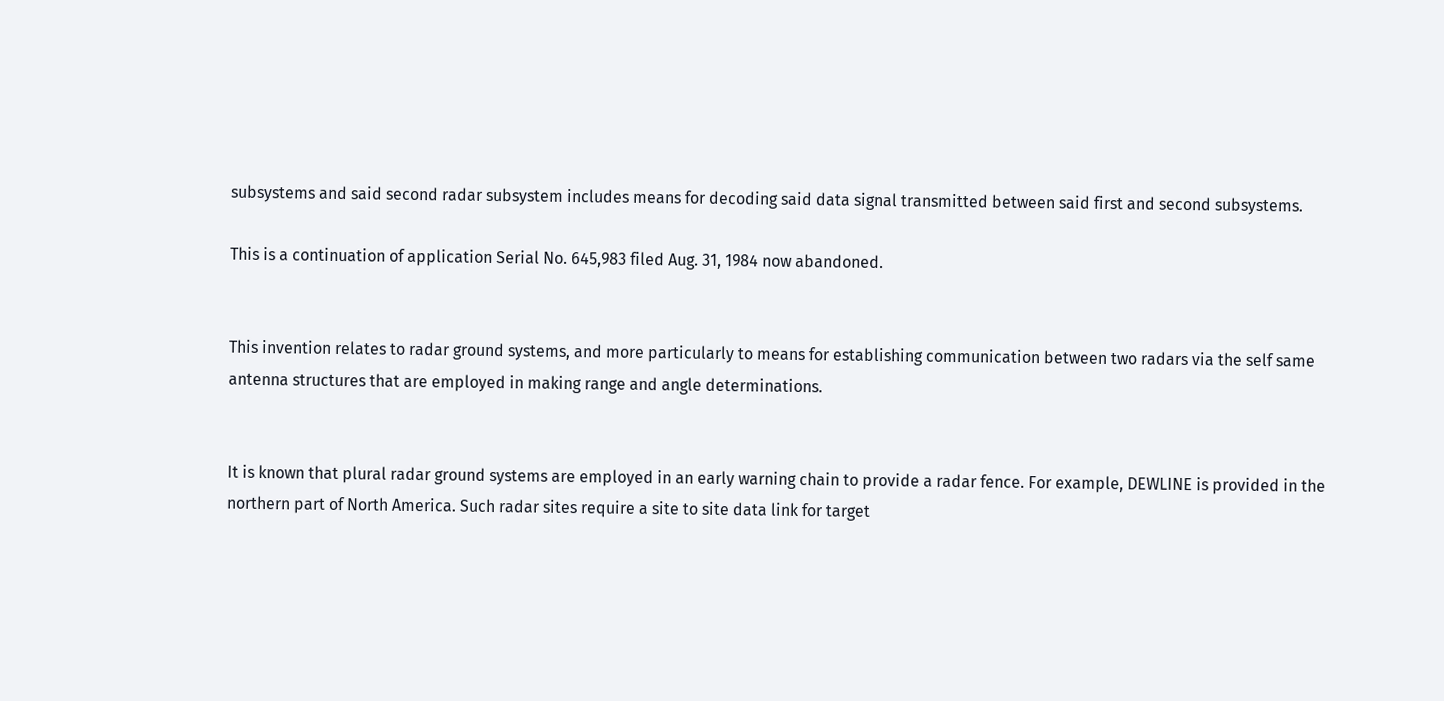subsystems and said second radar subsystem includes means for decoding said data signal transmitted between said first and second subsystems.

This is a continuation of application Serial No. 645,983 filed Aug. 31, 1984 now abandoned.


This invention relates to radar ground systems, and more particularly to means for establishing communication between two radars via the self same antenna structures that are employed in making range and angle determinations.


It is known that plural radar ground systems are employed in an early warning chain to provide a radar fence. For example, DEWLINE is provided in the northern part of North America. Such radar sites require a site to site data link for target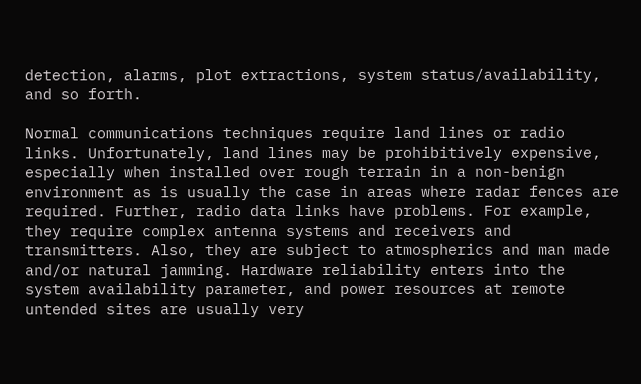detection, alarms, plot extractions, system status/availability, and so forth.

Normal communications techniques require land lines or radio links. Unfortunately, land lines may be prohibitively expensive, especially when installed over rough terrain in a non-benign environment as is usually the case in areas where radar fences are required. Further, radio data links have problems. For example, they require complex antenna systems and receivers and transmitters. Also, they are subject to atmospherics and man made and/or natural jamming. Hardware reliability enters into the system availability parameter, and power resources at remote untended sites are usually very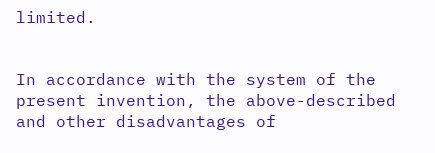limited.


In accordance with the system of the present invention, the above-described and other disadvantages of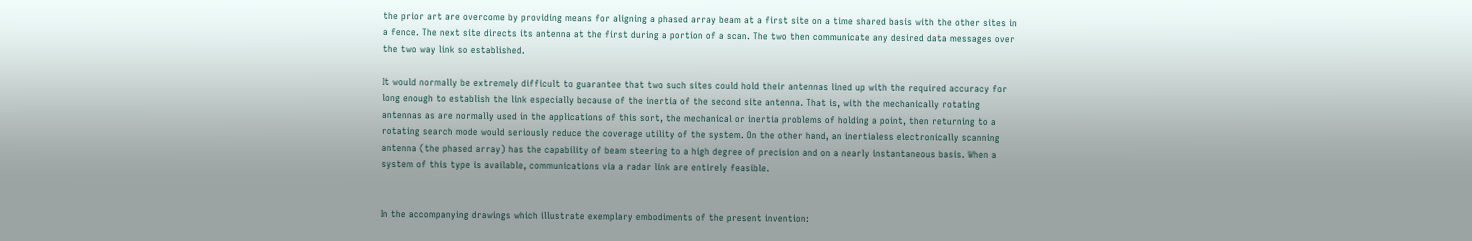the prior art are overcome by providing means for aligning a phased array beam at a first site on a time shared basis with the other sites in a fence. The next site directs its antenna at the first during a portion of a scan. The two then communicate any desired data messages over the two way link so established.

It would normally be extremely difficult to guarantee that two such sites could hold their antennas lined up with the required accuracy for long enough to establish the link especially because of the inertia of the second site antenna. That is, with the mechanically rotating antennas as are normally used in the applications of this sort, the mechanical or inertia problems of holding a point, then returning to a rotating search mode would seriously reduce the coverage utility of the system. On the other hand, an inertialess electronically scanning antenna (the phased array) has the capability of beam steering to a high degree of precision and on a nearly instantaneous basis. When a system of this type is available, communications via a radar link are entirely feasible.


In the accompanying drawings which illustrate exemplary embodiments of the present invention: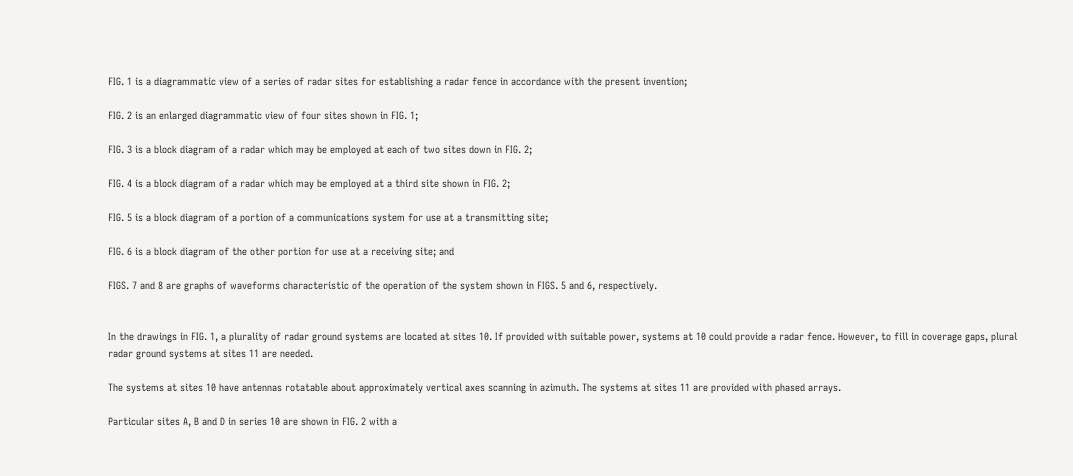FIG. 1 is a diagrammatic view of a series of radar sites for establishing a radar fence in accordance with the present invention;

FIG. 2 is an enlarged diagrammatic view of four sites shown in FIG. 1;

FIG. 3 is a block diagram of a radar which may be employed at each of two sites down in FIG. 2;

FIG. 4 is a block diagram of a radar which may be employed at a third site shown in FIG. 2;

FIG. 5 is a block diagram of a portion of a communications system for use at a transmitting site;

FIG. 6 is a block diagram of the other portion for use at a receiving site; and

FIGS. 7 and 8 are graphs of waveforms characteristic of the operation of the system shown in FIGS. 5 and 6, respectively.


In the drawings in FIG. 1, a plurality of radar ground systems are located at sites 10. If provided with suitable power, systems at 10 could provide a radar fence. However, to fill in coverage gaps, plural radar ground systems at sites 11 are needed.

The systems at sites 10 have antennas rotatable about approximately vertical axes scanning in azimuth. The systems at sites 11 are provided with phased arrays.

Particular sites A, B and D in series 10 are shown in FIG. 2 with a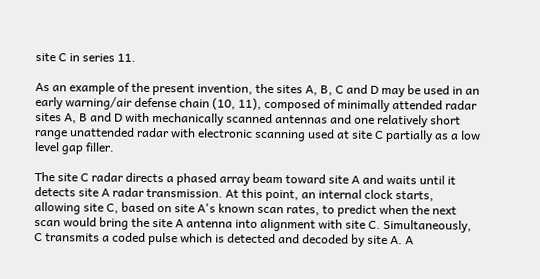site C in series 11.

As an example of the present invention, the sites A, B, C and D may be used in an early warning/air defense chain (10, 11), composed of minimally attended radar sites A, B and D with mechanically scanned antennas and one relatively short range unattended radar with electronic scanning used at site C partially as a low level gap filler.

The site C radar directs a phased array beam toward site A and waits until it detects site A radar transmission. At this point, an internal clock starts, allowing site C, based on site A's known scan rates, to predict when the next scan would bring the site A antenna into alignment with site C. Simultaneously, C transmits a coded pulse which is detected and decoded by site A. A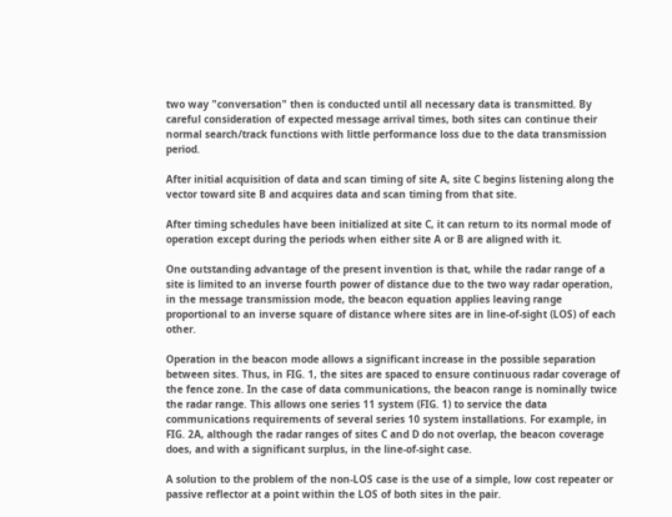two way "conversation" then is conducted until all necessary data is transmitted. By careful consideration of expected message arrival times, both sites can continue their normal search/track functions with little performance loss due to the data transmission period.

After initial acquisition of data and scan timing of site A, site C begins listening along the vector toward site B and acquires data and scan timing from that site.

After timing schedules have been initialized at site C, it can return to its normal mode of operation except during the periods when either site A or B are aligned with it.

One outstanding advantage of the present invention is that, while the radar range of a site is limited to an inverse fourth power of distance due to the two way radar operation, in the message transmission mode, the beacon equation applies leaving range proportional to an inverse square of distance where sites are in line-of-sight (LOS) of each other.

Operation in the beacon mode allows a significant increase in the possible separation between sites. Thus, in FIG. 1, the sites are spaced to ensure continuous radar coverage of the fence zone. In the case of data communications, the beacon range is nominally twice the radar range. This allows one series 11 system (FIG. 1) to service the data communications requirements of several series 10 system installations. For example, in FIG. 2A, although the radar ranges of sites C and D do not overlap, the beacon coverage does, and with a significant surplus, in the line-of-sight case.

A solution to the problem of the non-LOS case is the use of a simple, low cost repeater or passive reflector at a point within the LOS of both sites in the pair.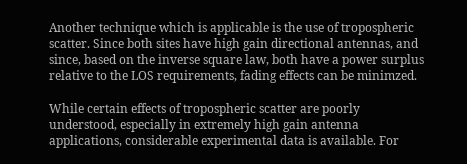Another technique which is applicable is the use of tropospheric scatter. Since both sites have high gain directional antennas, and since, based on the inverse square law, both have a power surplus relative to the LOS requirements, fading effects can be minimzed.

While certain effects of tropospheric scatter are poorly understood, especially in extremely high gain antenna applications, considerable experimental data is available. For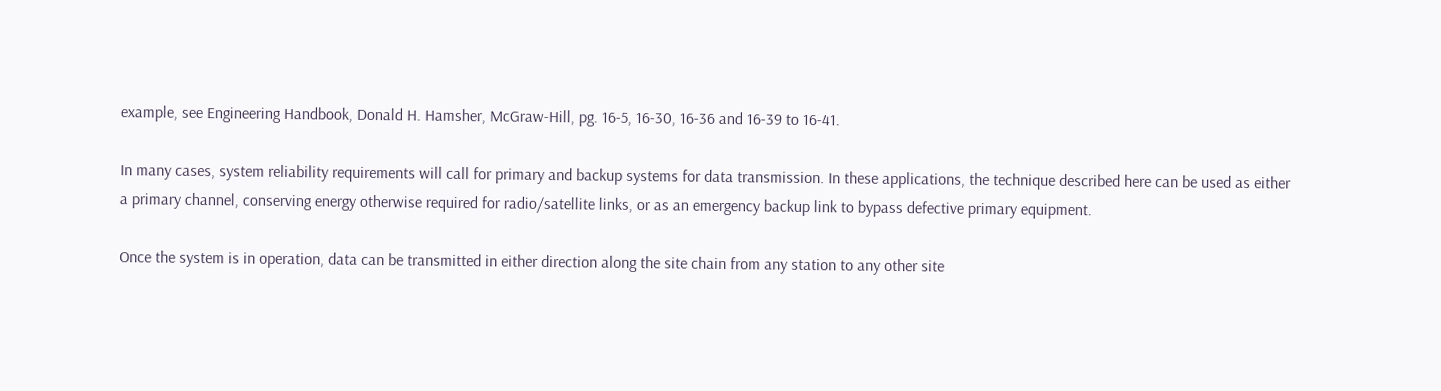example, see Engineering Handbook, Donald H. Hamsher, McGraw-Hill, pg. 16-5, 16-30, 16-36 and 16-39 to 16-41.

In many cases, system reliability requirements will call for primary and backup systems for data transmission. In these applications, the technique described here can be used as either a primary channel, conserving energy otherwise required for radio/satellite links, or as an emergency backup link to bypass defective primary equipment.

Once the system is in operation, data can be transmitted in either direction along the site chain from any station to any other site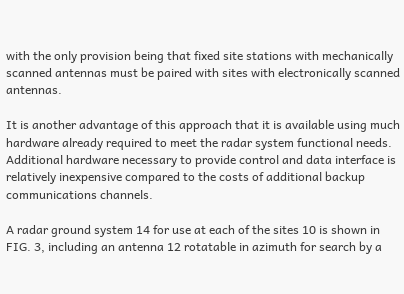with the only provision being that fixed site stations with mechanically scanned antennas must be paired with sites with electronically scanned antennas.

It is another advantage of this approach that it is available using much hardware already required to meet the radar system functional needs. Additional hardware necessary to provide control and data interface is relatively inexpensive compared to the costs of additional backup communications channels.

A radar ground system 14 for use at each of the sites 10 is shown in FIG. 3, including an antenna 12 rotatable in azimuth for search by a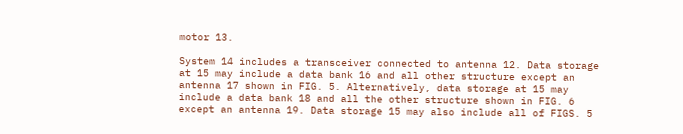motor 13.

System 14 includes a transceiver connected to antenna 12. Data storage at 15 may include a data bank 16 and all other structure except an antenna 17 shown in FIG. 5. Alternatively, data storage at 15 may include a data bank 18 and all the other structure shown in FIG. 6 except an antenna 19. Data storage 15 may also include all of FIGS. 5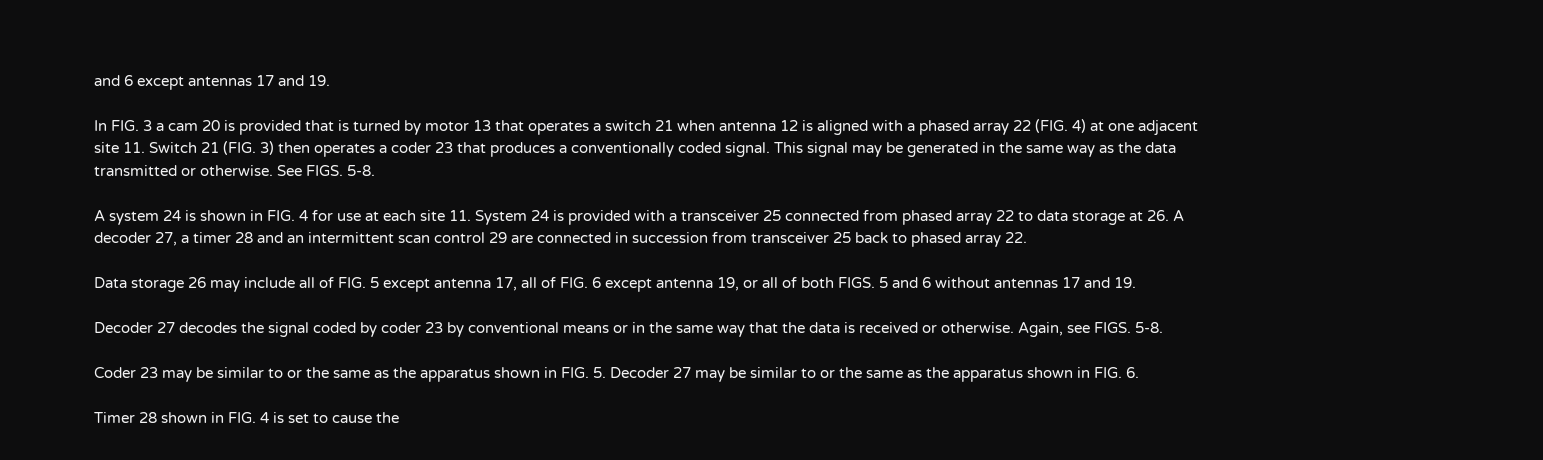and 6 except antennas 17 and 19.

In FIG. 3 a cam 20 is provided that is turned by motor 13 that operates a switch 21 when antenna 12 is aligned with a phased array 22 (FIG. 4) at one adjacent site 11. Switch 21 (FIG. 3) then operates a coder 23 that produces a conventionally coded signal. This signal may be generated in the same way as the data transmitted or otherwise. See FIGS. 5-8.

A system 24 is shown in FIG. 4 for use at each site 11. System 24 is provided with a transceiver 25 connected from phased array 22 to data storage at 26. A decoder 27, a timer 28 and an intermittent scan control 29 are connected in succession from transceiver 25 back to phased array 22.

Data storage 26 may include all of FIG. 5 except antenna 17, all of FIG. 6 except antenna 19, or all of both FIGS. 5 and 6 without antennas 17 and 19.

Decoder 27 decodes the signal coded by coder 23 by conventional means or in the same way that the data is received or otherwise. Again, see FIGS. 5-8.

Coder 23 may be similar to or the same as the apparatus shown in FIG. 5. Decoder 27 may be similar to or the same as the apparatus shown in FIG. 6.

Timer 28 shown in FIG. 4 is set to cause the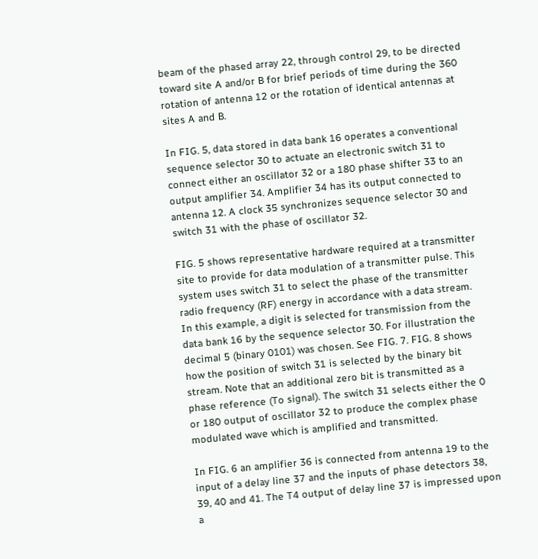beam of the phased array 22, through control 29, to be directed toward site A and/or B for brief periods of time during the 360 rotation of antenna 12 or the rotation of identical antennas at sites A and B.

In FIG. 5, data stored in data bank 16 operates a conventional sequence selector 30 to actuate an electronic switch 31 to connect either an oscillator 32 or a 180 phase shifter 33 to an output amplifier 34. Amplifier 34 has its output connected to antenna 12. A clock 35 synchronizes sequence selector 30 and switch 31 with the phase of oscillator 32.

FIG. 5 shows representative hardware required at a transmitter site to provide for data modulation of a transmitter pulse. This system uses switch 31 to select the phase of the transmitter radio frequency (RF) energy in accordance with a data stream. In this example, a digit is selected for transmission from the data bank 16 by the sequence selector 30. For illustration the decimal 5 (binary 0101) was chosen. See FIG. 7. FIG. 8 shows how the position of switch 31 is selected by the binary bit stream. Note that an additional zero bit is transmitted as a phase reference (To signal). The switch 31 selects either the 0 or 180 output of oscillator 32 to produce the complex phase modulated wave which is amplified and transmitted.

In FIG. 6 an amplifier 36 is connected from antenna 19 to the input of a delay line 37 and the inputs of phase detectors 38, 39, 40 and 41. The T4 output of delay line 37 is impressed upon a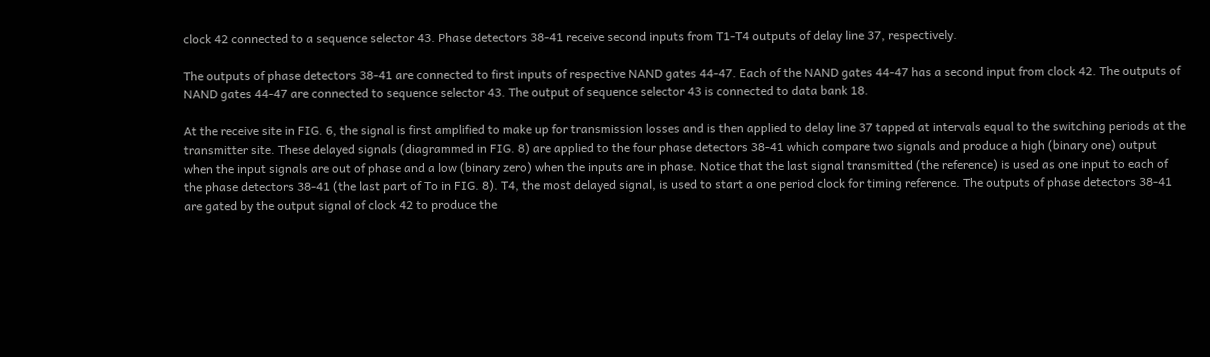clock 42 connected to a sequence selector 43. Phase detectors 38-41 receive second inputs from T1-T4 outputs of delay line 37, respectively.

The outputs of phase detectors 38-41 are connected to first inputs of respective NAND gates 44-47. Each of the NAND gates 44-47 has a second input from clock 42. The outputs of NAND gates 44-47 are connected to sequence selector 43. The output of sequence selector 43 is connected to data bank 18.

At the receive site in FIG. 6, the signal is first amplified to make up for transmission losses and is then applied to delay line 37 tapped at intervals equal to the switching periods at the transmitter site. These delayed signals (diagrammed in FIG. 8) are applied to the four phase detectors 38-41 which compare two signals and produce a high (binary one) output when the input signals are out of phase and a low (binary zero) when the inputs are in phase. Notice that the last signal transmitted (the reference) is used as one input to each of the phase detectors 38-41 (the last part of To in FIG. 8). T4, the most delayed signal, is used to start a one period clock for timing reference. The outputs of phase detectors 38-41 are gated by the output signal of clock 42 to produce the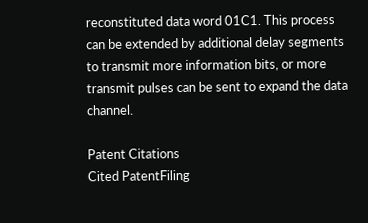reconstituted data word 01C1. This process can be extended by additional delay segments to transmit more information bits, or more transmit pulses can be sent to expand the data channel.

Patent Citations
Cited PatentFiling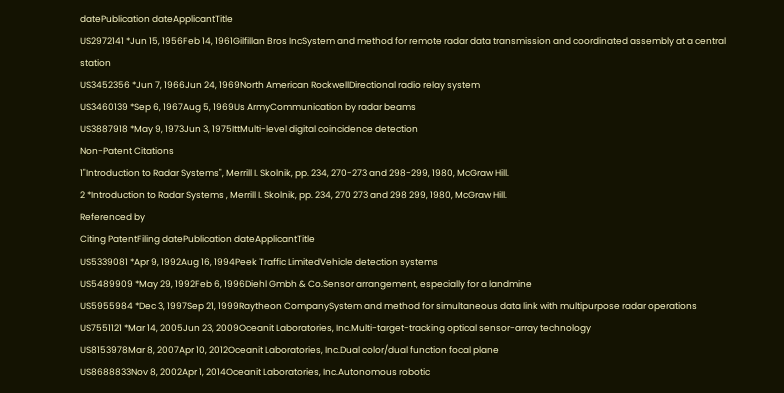datePublication dateApplicantTitle
US2972141 *Jun 15, 1956Feb 14, 1961Gilfillan Bros IncSystem and method for remote radar data transmission and coordinated assembly at a central station
US3452356 *Jun 7, 1966Jun 24, 1969North American RockwellDirectional radio relay system
US3460139 *Sep 6, 1967Aug 5, 1969Us ArmyCommunication by radar beams
US3887918 *May 9, 1973Jun 3, 1975IttMulti-level digital coincidence detection
Non-Patent Citations
1"Introduction to Radar Systems", Merrill I. Skolnik, pp. 234, 270-273 and 298-299, 1980, McGraw Hill.
2 *Introduction to Radar Systems , Merrill I. Skolnik, pp. 234, 270 273 and 298 299, 1980, McGraw Hill.
Referenced by
Citing PatentFiling datePublication dateApplicantTitle
US5339081 *Apr 9, 1992Aug 16, 1994Peek Traffic LimitedVehicle detection systems
US5489909 *May 29, 1992Feb 6, 1996Diehl Gmbh & Co.Sensor arrangement, especially for a landmine
US5955984 *Dec 3, 1997Sep 21, 1999Raytheon CompanySystem and method for simultaneous data link with multipurpose radar operations
US7551121 *Mar 14, 2005Jun 23, 2009Oceanit Laboratories, Inc.Multi-target-tracking optical sensor-array technology
US8153978Mar 8, 2007Apr 10, 2012Oceanit Laboratories, Inc.Dual color/dual function focal plane
US8688833Nov 8, 2002Apr 1, 2014Oceanit Laboratories, Inc.Autonomous robotic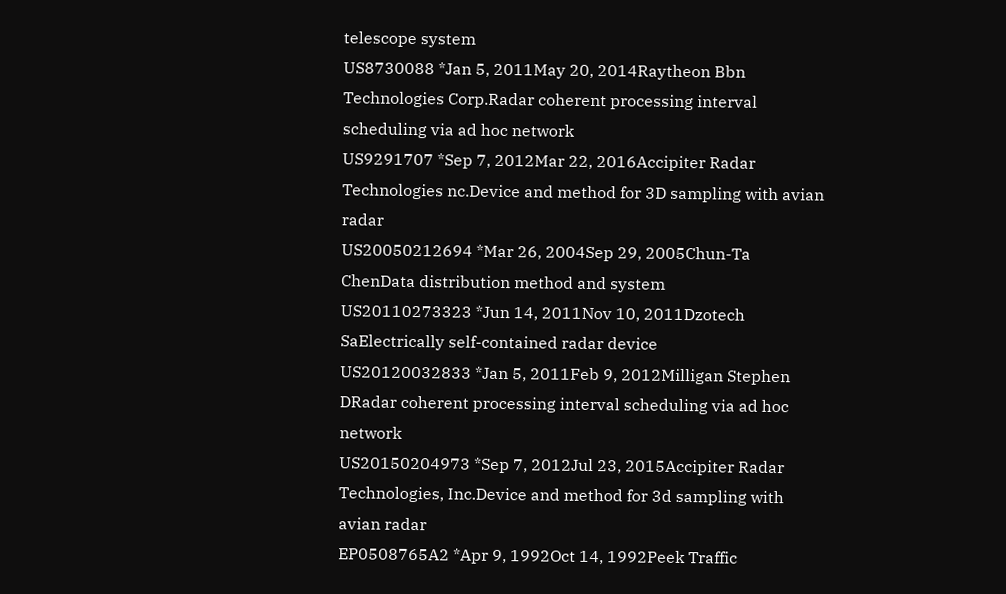telescope system
US8730088 *Jan 5, 2011May 20, 2014Raytheon Bbn Technologies Corp.Radar coherent processing interval scheduling via ad hoc network
US9291707 *Sep 7, 2012Mar 22, 2016Accipiter Radar Technologies nc.Device and method for 3D sampling with avian radar
US20050212694 *Mar 26, 2004Sep 29, 2005Chun-Ta ChenData distribution method and system
US20110273323 *Jun 14, 2011Nov 10, 2011Dzotech SaElectrically self-contained radar device
US20120032833 *Jan 5, 2011Feb 9, 2012Milligan Stephen DRadar coherent processing interval scheduling via ad hoc network
US20150204973 *Sep 7, 2012Jul 23, 2015Accipiter Radar Technologies, Inc.Device and method for 3d sampling with avian radar
EP0508765A2 *Apr 9, 1992Oct 14, 1992Peek Traffic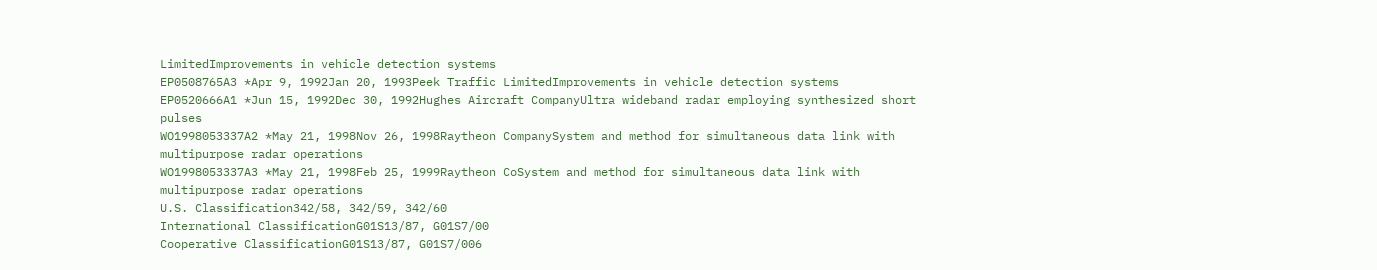LimitedImprovements in vehicle detection systems
EP0508765A3 *Apr 9, 1992Jan 20, 1993Peek Traffic LimitedImprovements in vehicle detection systems
EP0520666A1 *Jun 15, 1992Dec 30, 1992Hughes Aircraft CompanyUltra wideband radar employing synthesized short pulses
WO1998053337A2 *May 21, 1998Nov 26, 1998Raytheon CompanySystem and method for simultaneous data link with multipurpose radar operations
WO1998053337A3 *May 21, 1998Feb 25, 1999Raytheon CoSystem and method for simultaneous data link with multipurpose radar operations
U.S. Classification342/58, 342/59, 342/60
International ClassificationG01S13/87, G01S7/00
Cooperative ClassificationG01S13/87, G01S7/006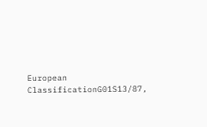European ClassificationG01S13/87,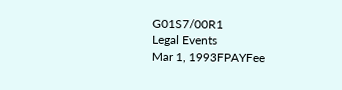G01S7/00R1
Legal Events
Mar 1, 1993FPAYFee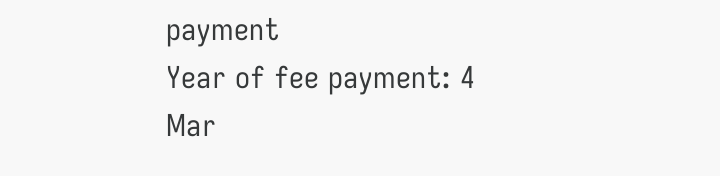payment
Year of fee payment: 4
Mar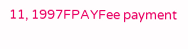11, 1997FPAYFee payment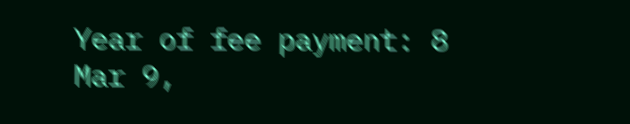Year of fee payment: 8
Mar 9,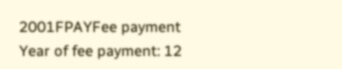2001FPAYFee payment
Year of fee payment: 12